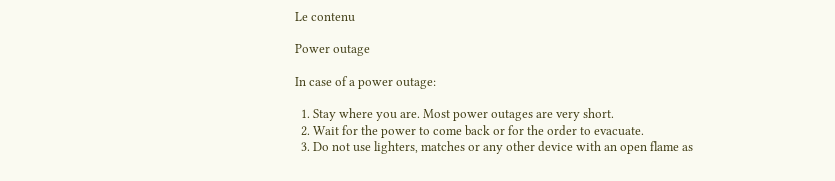Le contenu

Power outage

In case of a power outage:

  1. Stay where you are. Most power outages are very short.
  2. Wait for the power to come back or for the order to evacuate.
  3. Do not use lighters, matches or any other device with an open flame as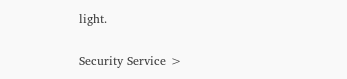light.

Security Service >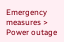Emergency measures > Power outage